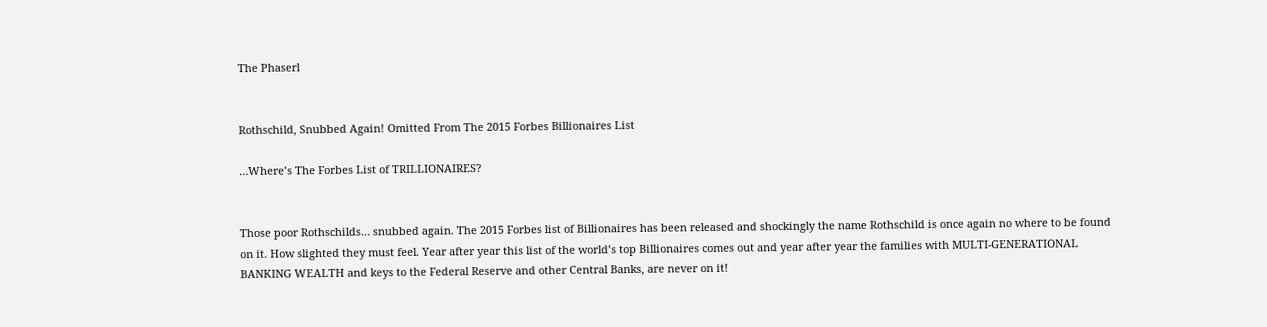The Phaserl


Rothschild, Snubbed Again! Omitted From The 2015 Forbes Billionaires List

…Where’s The Forbes List of TRILLIONAIRES?


Those poor Rothschilds… snubbed again. The 2015 Forbes list of Billionaires has been released and shockingly the name Rothschild is once again no where to be found on it. How slighted they must feel. Year after year this list of the world’s top Billionaires comes out and year after year the families with MULTI-GENERATIONAL BANKING WEALTH and keys to the Federal Reserve and other Central Banks, are never on it!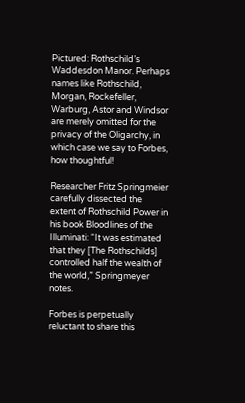Pictured: Rothschild’s Waddesdon Manor. Perhaps names like Rothschild, Morgan, Rockefeller, Warburg, Astor and Windsor are merely omitted for the privacy of the Oligarchy, in which case we say to Forbes, how thoughtful!

Researcher Fritz Springmeier carefully dissected the extent of Rothschild Power in his book Bloodlines of the Illuminati: “It was estimated that they [The Rothschilds] controlled half the wealth of the world,” Springmeyer notes.

Forbes is perpetually reluctant to share this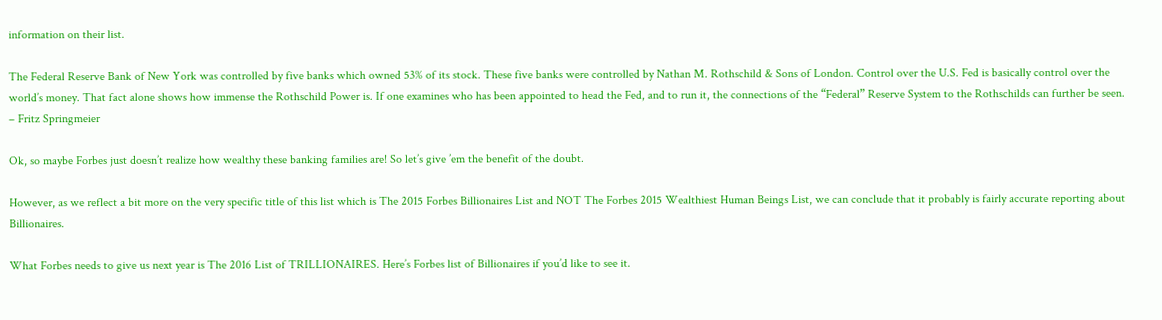information on their list.

The Federal Reserve Bank of New York was controlled by five banks which owned 53% of its stock. These five banks were controlled by Nathan M. Rothschild & Sons of London. Control over the U.S. Fed is basically control over the world’s money. That fact alone shows how immense the Rothschild Power is. If one examines who has been appointed to head the Fed, and to run it, the connections of the “Federal” Reserve System to the Rothschilds can further be seen. – Fritz Springmeier

Ok, so maybe Forbes just doesn’t realize how wealthy these banking families are! So let’s give ’em the benefit of the doubt.

However, as we reflect a bit more on the very specific title of this list which is The 2015 Forbes Billionaires List and NOT The Forbes 2015 Wealthiest Human Beings List, we can conclude that it probably is fairly accurate reporting about Billionaires.

What Forbes needs to give us next year is The 2016 List of TRILLIONAIRES. Here’s Forbes list of Billionaires if you’d like to see it.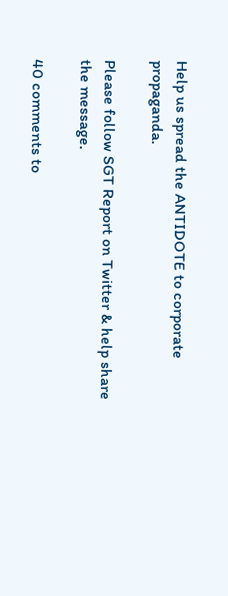Help us spread the ANTIDOTE to corporate propaganda.

Please follow SGT Report on Twitter & help share the message.

40 comments to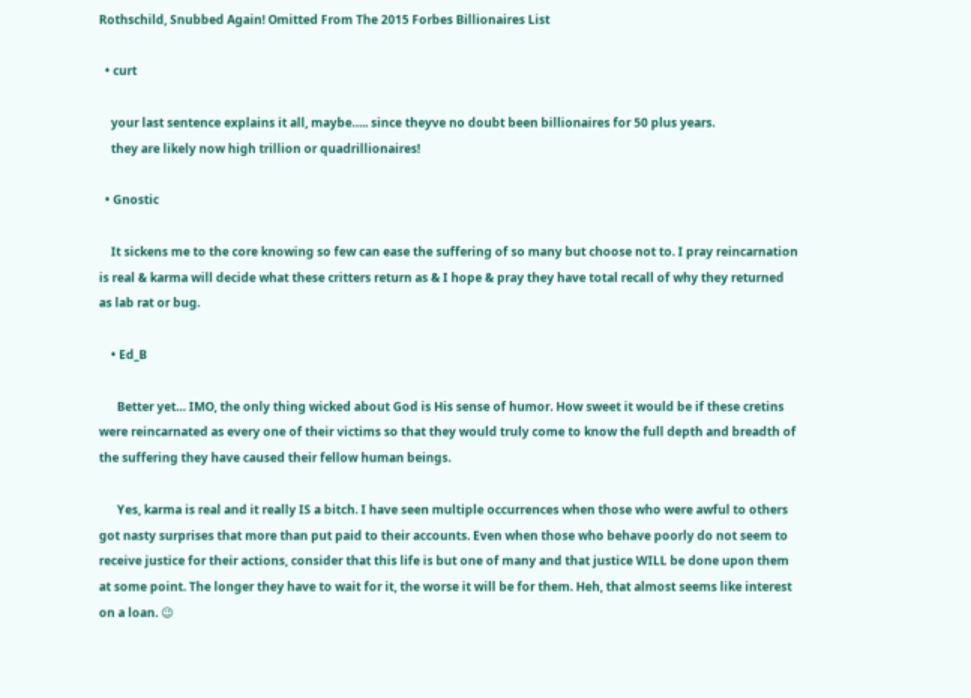Rothschild, Snubbed Again! Omitted From The 2015 Forbes Billionaires List

  • curt

    your last sentence explains it all, maybe….. since theyve no doubt been billionaires for 50 plus years.
    they are likely now high trillion or quadrillionaires!

  • Gnostic

    It sickens me to the core knowing so few can ease the suffering of so many but choose not to. I pray reincarnation is real & karma will decide what these critters return as & I hope & pray they have total recall of why they returned as lab rat or bug.

    • Ed_B

      Better yet… IMO, the only thing wicked about God is His sense of humor. How sweet it would be if these cretins were reincarnated as every one of their victims so that they would truly come to know the full depth and breadth of the suffering they have caused their fellow human beings.

      Yes, karma is real and it really IS a bitch. I have seen multiple occurrences when those who were awful to others got nasty surprises that more than put paid to their accounts. Even when those who behave poorly do not seem to receive justice for their actions, consider that this life is but one of many and that justice WILL be done upon them at some point. The longer they have to wait for it, the worse it will be for them. Heh, that almost seems like interest on a loan. 😉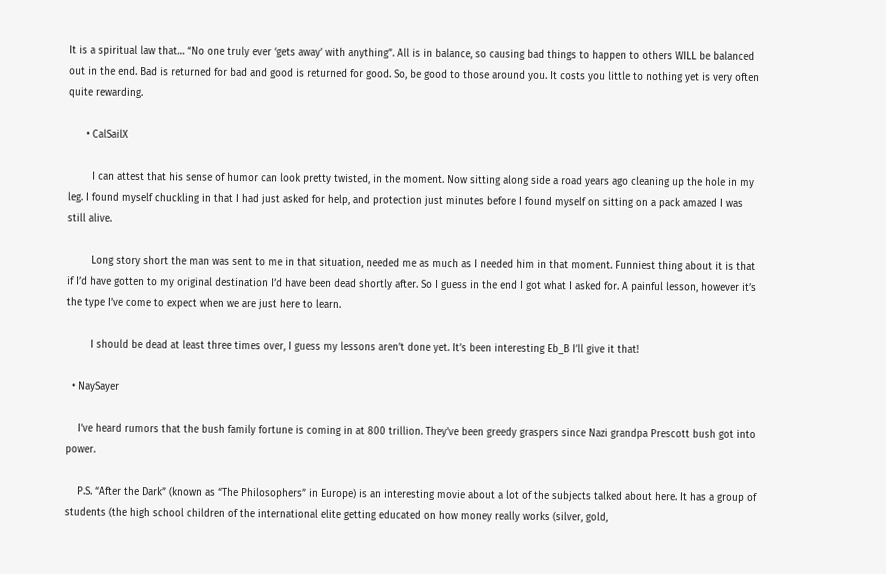It is a spiritual law that… “No one truly ever ‘gets away’ with anything”. All is in balance, so causing bad things to happen to others WILL be balanced out in the end. Bad is returned for bad and good is returned for good. So, be good to those around you. It costs you little to nothing yet is very often quite rewarding.

      • CalSailX

        I can attest that his sense of humor can look pretty twisted, in the moment. Now sitting along side a road years ago cleaning up the hole in my leg. I found myself chuckling in that I had just asked for help, and protection just minutes before I found myself on sitting on a pack amazed I was still alive.

        Long story short the man was sent to me in that situation, needed me as much as I needed him in that moment. Funniest thing about it is that if I’d have gotten to my original destination I’d have been dead shortly after. So I guess in the end I got what I asked for. A painful lesson, however it’s the type I’ve come to expect when we are just here to learn.

        I should be dead at least three times over, I guess my lessons aren’t done yet. It’s been interesting Eb_B I’ll give it that!

  • NaySayer

    I’ve heard rumors that the bush family fortune is coming in at 800 trillion. They’ve been greedy graspers since Nazi grandpa Prescott bush got into power.

    P.S. “After the Dark” (known as “The Philosophers” in Europe) is an interesting movie about a lot of the subjects talked about here. It has a group of students (the high school children of the international elite getting educated on how money really works (silver, gold,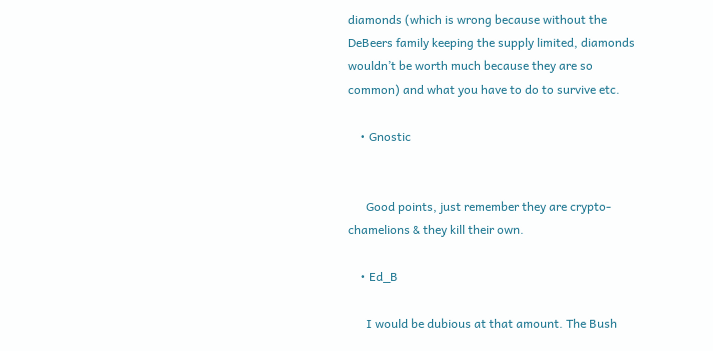diamonds (which is wrong because without the DeBeers family keeping the supply limited, diamonds wouldn’t be worth much because they are so common) and what you have to do to survive etc.

    • Gnostic


      Good points, just remember they are crypto-chamelions & they kill their own.

    • Ed_B

      I would be dubious at that amount. The Bush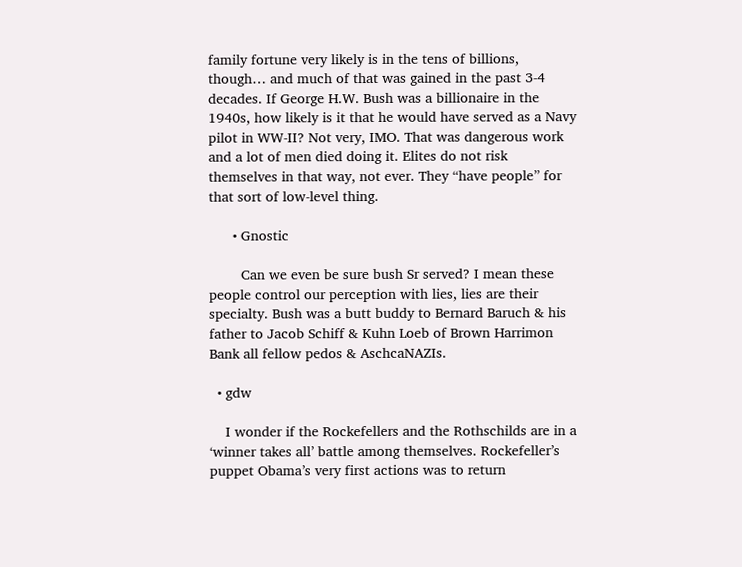family fortune very likely is in the tens of billions, though… and much of that was gained in the past 3-4 decades. If George H.W. Bush was a billionaire in the 1940s, how likely is it that he would have served as a Navy pilot in WW-II? Not very, IMO. That was dangerous work and a lot of men died doing it. Elites do not risk themselves in that way, not ever. They “have people” for that sort of low-level thing.

      • Gnostic

        Can we even be sure bush Sr served? I mean these people control our perception with lies, lies are their specialty. Bush was a butt buddy to Bernard Baruch & his father to Jacob Schiff & Kuhn Loeb of Brown Harrimon Bank all fellow pedos & AschcaNAZIs.

  • gdw

    I wonder if the Rockefellers and the Rothschilds are in a ‘winner takes all’ battle among themselves. Rockefeller’s puppet Obama’s very first actions was to return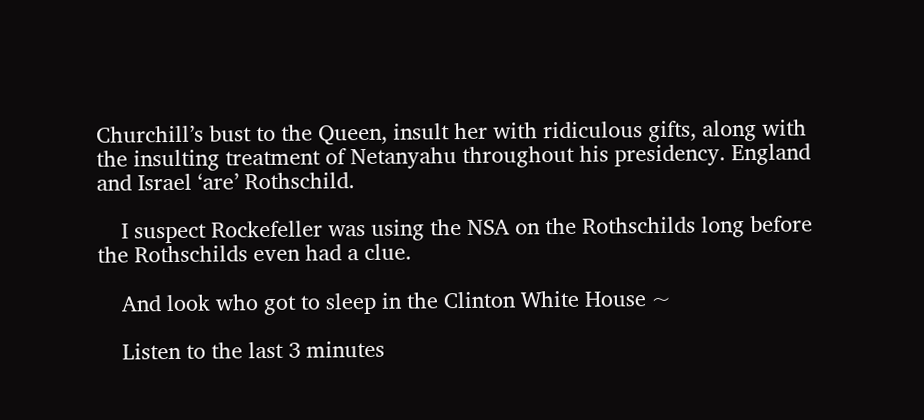Churchill’s bust to the Queen, insult her with ridiculous gifts, along with the insulting treatment of Netanyahu throughout his presidency. England and Israel ‘are’ Rothschild.

    I suspect Rockefeller was using the NSA on the Rothschilds long before the Rothschilds even had a clue.

    And look who got to sleep in the Clinton White House ~

    Listen to the last 3 minutes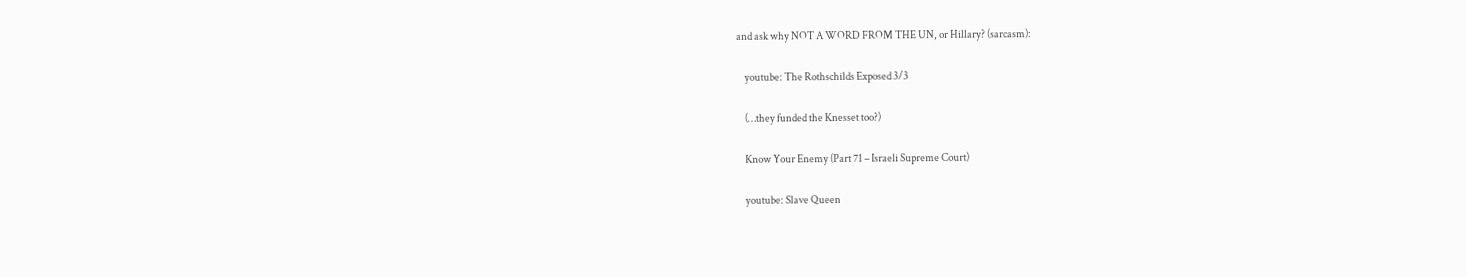and ask why NOT A WORD FROM THE UN, or Hillary? (sarcasm):

    youtube: The Rothschilds Exposed 3/3

    (…they funded the Knesset too?)

    Know Your Enemy (Part 71 – Israeli Supreme Court)

    youtube: Slave Queen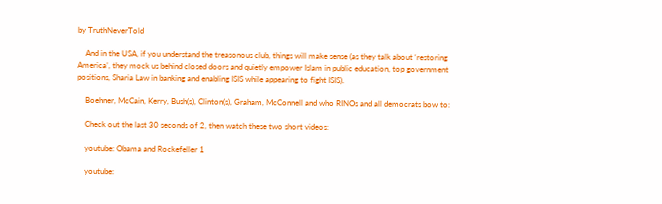by TruthNeverTold

    And in the USA, if you understand the treasonous club, things will make sense (as they talk about ‘restoring America’, they mock us behind closed doors and quietly empower Islam in public education, top government positions, Sharia Law in banking and enabling ISIS while appearing to fight ISIS).

    Boehner, McCain, Kerry, Bush(s), Clinton(s), Graham, McConnell and who RINOs and all democrats bow to:

    Check out the last 30 seconds of 2, then watch these two short videos:

    youtube: Obama and Rockefeller 1

    youtube: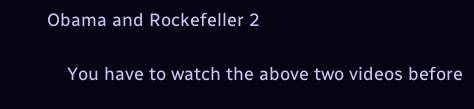Obama and Rockefeller 2

    You have to watch the above two videos before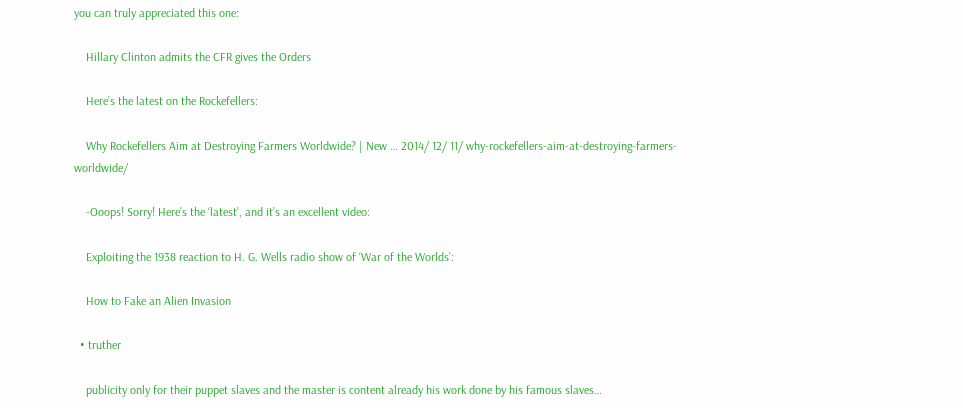you can truly appreciated this one:

    Hillary Clinton admits the CFR gives the Orders

    Here’s the latest on the Rockefellers:

    Why Rockefellers Aim at Destroying Farmers Worldwide? | New … 2014/ 12/ 11/ why-rockefellers-aim-at-destroying-farmers-worldwide/

    -Ooops! Sorry! Here’s the ‘latest’, and it’s an excellent video:

    Exploiting the 1938 reaction to H. G. Wells radio show of ‘War of the Worlds’:

    How to Fake an Alien Invasion

  • truther

    publicity only for their puppet slaves and the master is content already his work done by his famous slaves…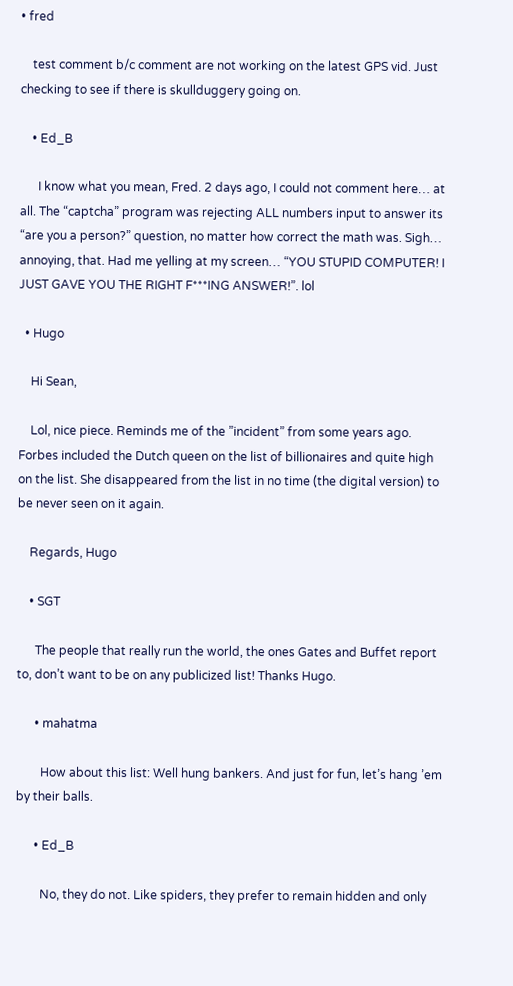• fred

    test comment b/c comment are not working on the latest GPS vid. Just checking to see if there is skullduggery going on.

    • Ed_B

      I know what you mean, Fred. 2 days ago, I could not comment here… at all. The “captcha” program was rejecting ALL numbers input to answer its “are you a person?” question, no matter how correct the math was. Sigh… annoying, that. Had me yelling at my screen… “YOU STUPID COMPUTER! I JUST GAVE YOU THE RIGHT F***ING ANSWER!”. lol

  • Hugo

    Hi Sean,

    Lol, nice piece. Reminds me of the ”incident” from some years ago. Forbes included the Dutch queen on the list of billionaires and quite high on the list. She disappeared from the list in no time (the digital version) to be never seen on it again.

    Regards, Hugo

    • SGT

      The people that really run the world, the ones Gates and Buffet report to, don’t want to be on any publicized list! Thanks Hugo.

      • mahatma

        How about this list: Well hung bankers. And just for fun, let’s hang ’em by their balls.

      • Ed_B

        No, they do not. Like spiders, they prefer to remain hidden and only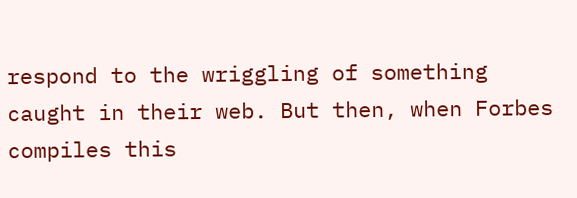respond to the wriggling of something caught in their web. But then, when Forbes compiles this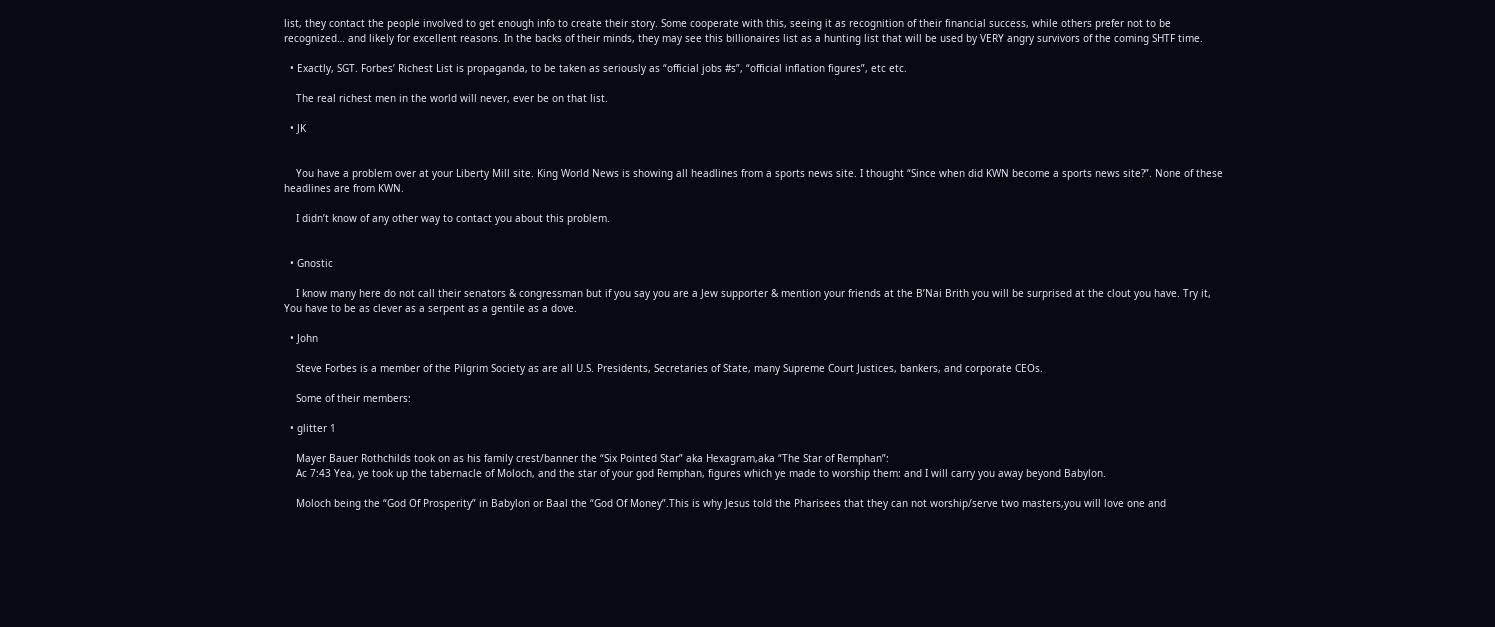list, they contact the people involved to get enough info to create their story. Some cooperate with this, seeing it as recognition of their financial success, while others prefer not to be recognized… and likely for excellent reasons. In the backs of their minds, they may see this billionaires list as a hunting list that will be used by VERY angry survivors of the coming SHTF time.

  • Exactly, SGT. Forbes’ Richest List is propaganda, to be taken as seriously as “official jobs #s”, “official inflation figures”, etc etc.

    The real richest men in the world will never, ever be on that list.

  • JK


    You have a problem over at your Liberty Mill site. King World News is showing all headlines from a sports news site. I thought “Since when did KWN become a sports news site?”. None of these headlines are from KWN.

    I didn’t know of any other way to contact you about this problem.


  • Gnostic

    I know many here do not call their senators & congressman but if you say you are a Jew supporter & mention your friends at the B’Nai Brith you will be surprised at the clout you have. Try it, You have to be as clever as a serpent as a gentile as a dove.

  • John

    Steve Forbes is a member of the Pilgrim Society as are all U.S. Presidents, Secretaries of State, many Supreme Court Justices, bankers, and corporate CEOs.

    Some of their members:

  • glitter 1

    Mayer Bauer Rothchilds took on as his family crest/banner the “Six Pointed Star” aka Hexagram,aka “The Star of Remphan”:
    Ac 7:43 Yea, ye took up the tabernacle of Moloch, and the star of your god Remphan, figures which ye made to worship them: and I will carry you away beyond Babylon.

    Moloch being the “God Of Prosperity” in Babylon or Baal the “God Of Money”.This is why Jesus told the Pharisees that they can not worship/serve two masters,you will love one and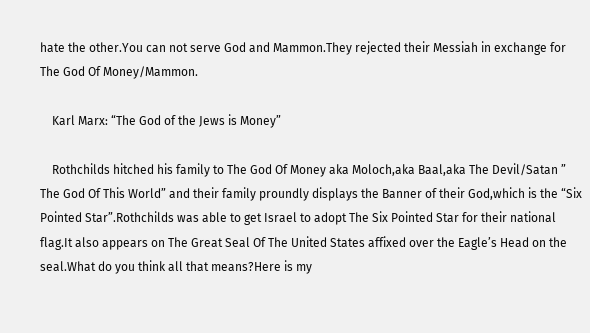hate the other.You can not serve God and Mammon.They rejected their Messiah in exchange for The God Of Money/Mammon.

    Karl Marx: “The God of the Jews is Money”

    Rothchilds hitched his family to The God Of Money aka Moloch,aka Baal,aka The Devil/Satan ” The God Of This World” and their family proundly displays the Banner of their God,which is the “Six Pointed Star”.Rothchilds was able to get Israel to adopt The Six Pointed Star for their national flag.It also appears on The Great Seal Of The United States affixed over the Eagle’s Head on the seal.What do you think all that means?Here is my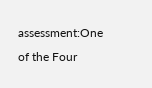assessment:One of the Four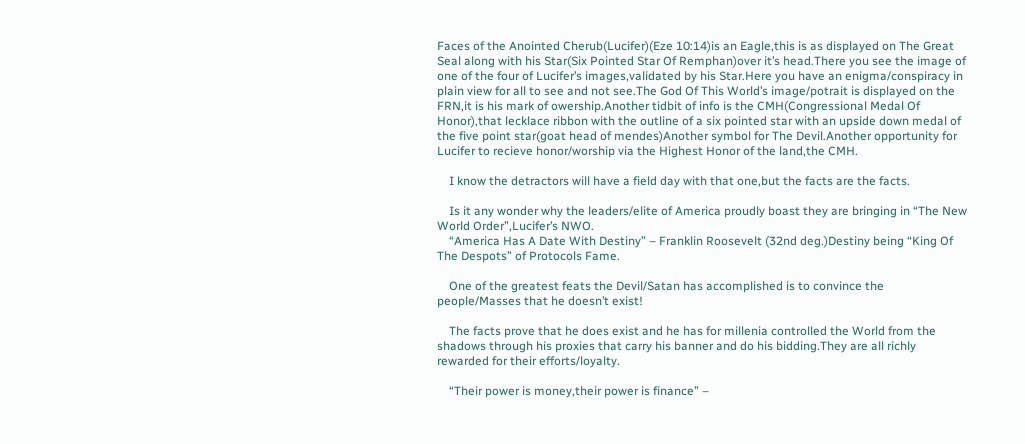Faces of the Anointed Cherub(Lucifer)(Eze 10:14)is an Eagle,this is as displayed on The Great Seal along with his Star(Six Pointed Star Of Remphan)over it’s head.There you see the image of one of the four of Lucifer’s images,validated by his Star.Here you have an enigma/conspiracy in plain view for all to see and not see.The God Of This World’s image/potrait is displayed on the FRN,it is his mark of owership.Another tidbit of info is the CMH(Congressional Medal Of Honor),that lecklace ribbon with the outline of a six pointed star with an upside down medal of the five point star(goat head of mendes)Another symbol for The Devil.Another opportunity for Lucifer to recieve honor/worship via the Highest Honor of the land,the CMH.

    I know the detractors will have a field day with that one,but the facts are the facts.

    Is it any wonder why the leaders/elite of America proudly boast they are bringing in “The New World Order”,Lucifer’s NWO.
    “America Has A Date With Destiny” – Franklin Roosevelt (32nd deg.)Destiny being “King Of The Despots” of Protocols Fame.

    One of the greatest feats the Devil/Satan has accomplished is to convince the people/Masses that he doesn’t exist!

    The facts prove that he does exist and he has for millenia controlled the World from the shadows through his proxies that carry his banner and do his bidding.They are all richly rewarded for their efforts/loyalty.

    “Their power is money,their power is finance” –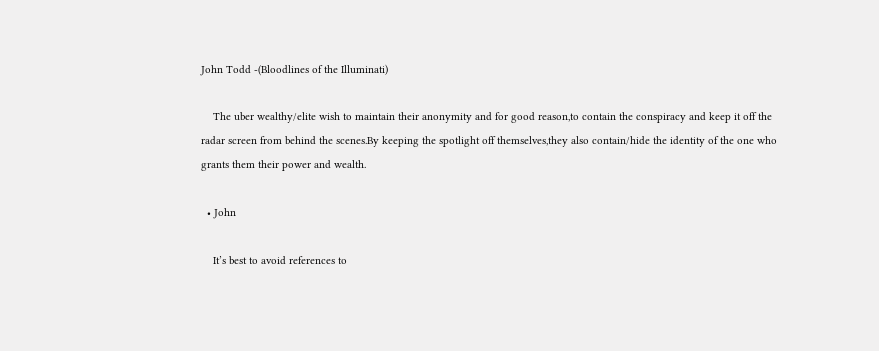John Todd -(Bloodlines of the Illuminati)

    The uber wealthy/elite wish to maintain their anonymity and for good reason,to contain the conspiracy and keep it off the radar screen from behind the scenes.By keeping the spotlight off themselves,they also contain/hide the identity of the one who grants them their power and wealth.

  • John

    It’s best to avoid references to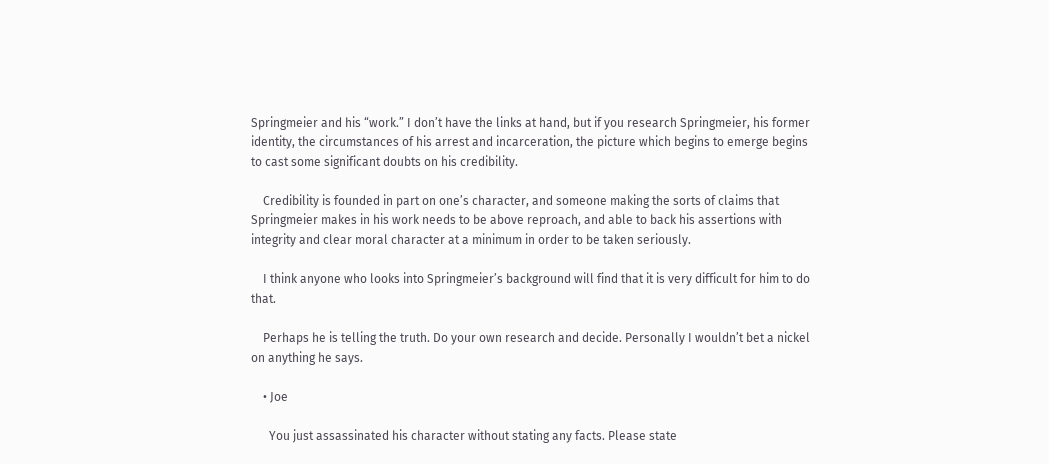Springmeier and his “work.” I don’t have the links at hand, but if you research Springmeier, his former identity, the circumstances of his arrest and incarceration, the picture which begins to emerge begins to cast some significant doubts on his credibility.

    Credibility is founded in part on one’s character, and someone making the sorts of claims that Springmeier makes in his work needs to be above reproach, and able to back his assertions with integrity and clear moral character at a minimum in order to be taken seriously.

    I think anyone who looks into Springmeier’s background will find that it is very difficult for him to do that.

    Perhaps he is telling the truth. Do your own research and decide. Personally I wouldn’t bet a nickel on anything he says.

    • Joe

      You just assassinated his character without stating any facts. Please state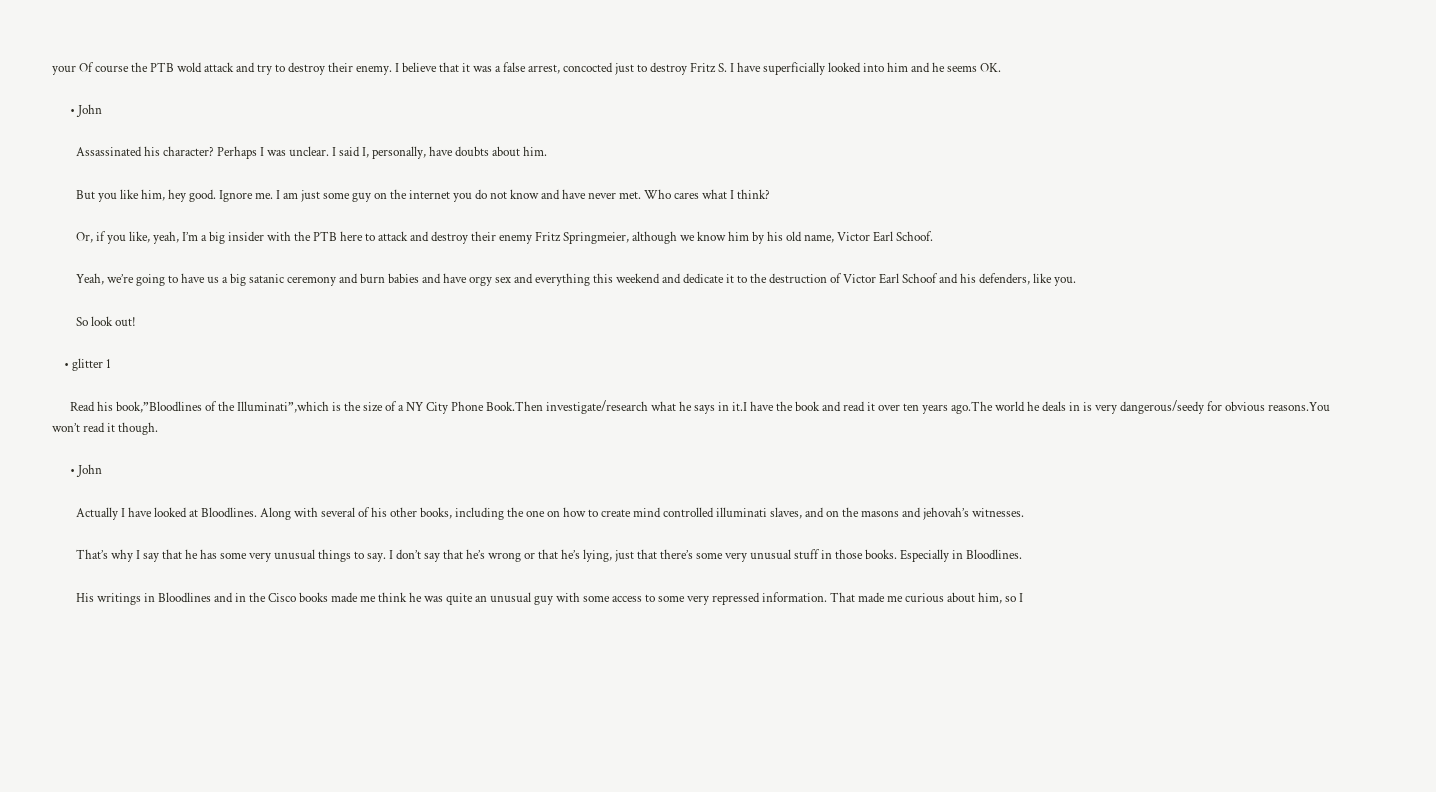your Of course the PTB wold attack and try to destroy their enemy. I believe that it was a false arrest, concocted just to destroy Fritz S. I have superficially looked into him and he seems OK.

      • John

        Assassinated his character? Perhaps I was unclear. I said I, personally, have doubts about him.

        But you like him, hey good. Ignore me. I am just some guy on the internet you do not know and have never met. Who cares what I think?

        Or, if you like, yeah, I’m a big insider with the PTB here to attack and destroy their enemy Fritz Springmeier, although we know him by his old name, Victor Earl Schoof.

        Yeah, we’re going to have us a big satanic ceremony and burn babies and have orgy sex and everything this weekend and dedicate it to the destruction of Victor Earl Schoof and his defenders, like you.

        So look out!

    • glitter 1

      Read his book,”Bloodlines of the Illuminati”,which is the size of a NY City Phone Book.Then investigate/research what he says in it.I have the book and read it over ten years ago.The world he deals in is very dangerous/seedy for obvious reasons.You won’t read it though.

      • John

        Actually I have looked at Bloodlines. Along with several of his other books, including the one on how to create mind controlled illuminati slaves, and on the masons and jehovah’s witnesses.

        That’s why I say that he has some very unusual things to say. I don’t say that he’s wrong or that he’s lying, just that there’s some very unusual stuff in those books. Especially in Bloodlines.

        His writings in Bloodlines and in the Cisco books made me think he was quite an unusual guy with some access to some very repressed information. That made me curious about him, so I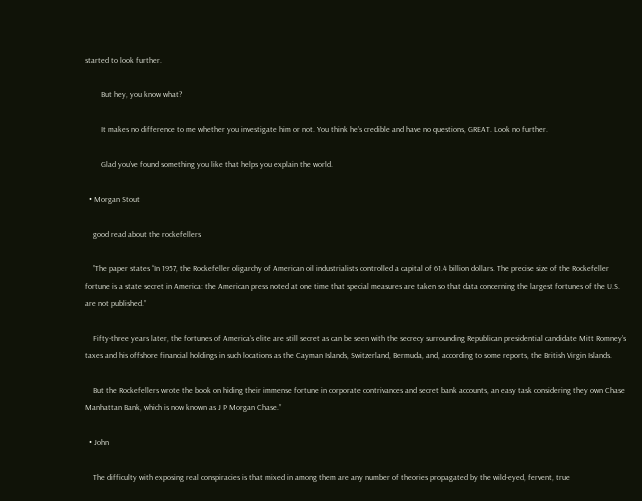started to look further.

        But hey, you know what?

        It makes no difference to me whether you investigate him or not. You think he’s credible and have no questions, GREAT. Look no further.

        Glad you’ve found something you like that helps you explain the world.

  • Morgan Stout

    good read about the rockefellers

    ”The paper states “In 1957, the Rockefeller oligarchy of American oil industrialists controlled a capital of 61.4 billion dollars. The precise size of the Rockefeller fortune is a state secret in America: the American press noted at one time that special measures are taken so that data concerning the largest fortunes of the U.S. are not published.”

    Fifty-three years later, the fortunes of America’s elite are still secret as can be seen with the secrecy surrounding Republican presidential candidate Mitt Romney’s taxes and his offshore financial holdings in such locations as the Cayman Islands, Switzerland, Bermuda, and, according to some reports, the British Virgin Islands.

    But the Rockefellers wrote the book on hiding their immense fortune in corporate contrivances and secret bank accounts, an easy task considering they own Chase Manhattan Bank, which is now known as J P Morgan Chase.”

  • John

    The difficulty with exposing real conspiracies is that mixed in among them are any number of theories propagated by the wild-eyed, fervent, true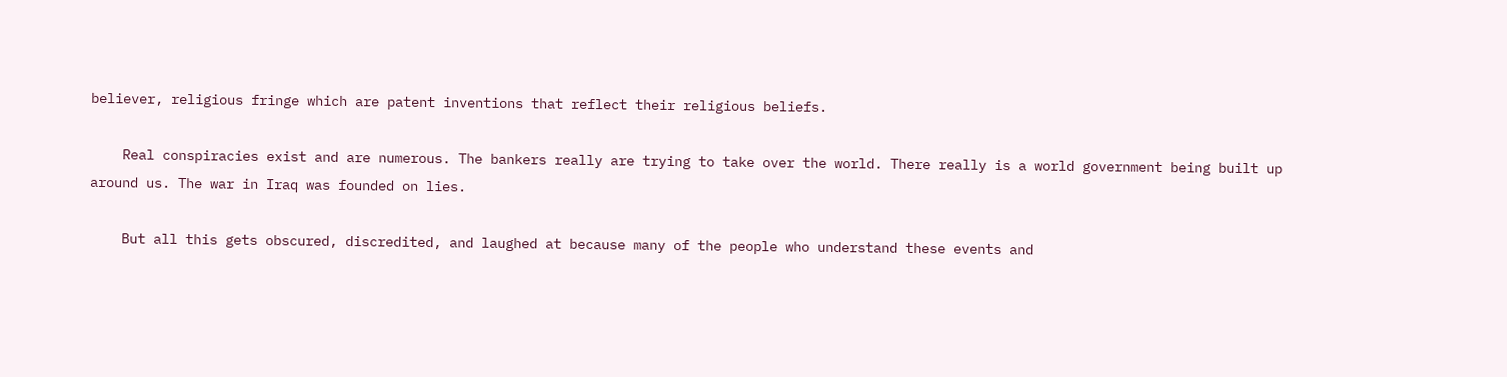believer, religious fringe which are patent inventions that reflect their religious beliefs.

    Real conspiracies exist and are numerous. The bankers really are trying to take over the world. There really is a world government being built up around us. The war in Iraq was founded on lies.

    But all this gets obscured, discredited, and laughed at because many of the people who understand these events and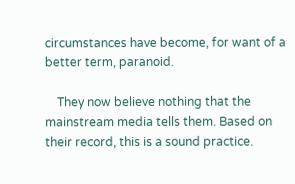circumstances have become, for want of a better term, paranoid.

    They now believe nothing that the mainstream media tells them. Based on their record, this is a sound practice.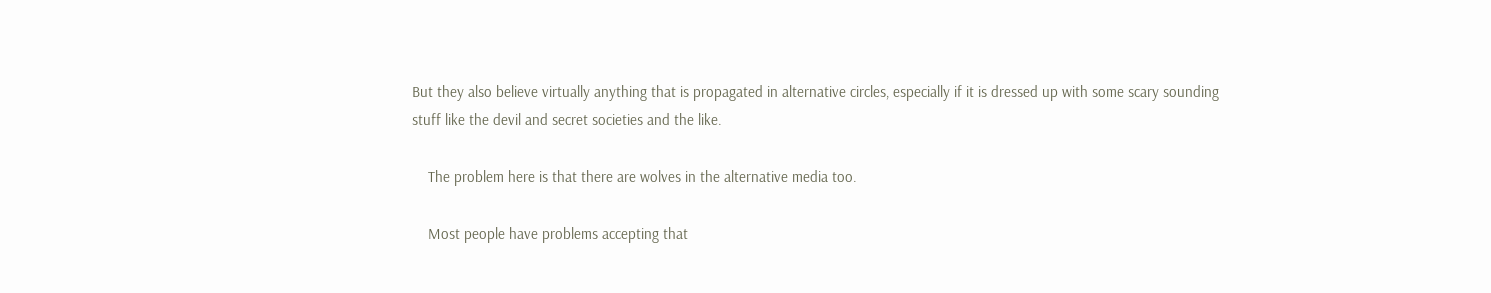But they also believe virtually anything that is propagated in alternative circles, especially if it is dressed up with some scary sounding stuff like the devil and secret societies and the like.

    The problem here is that there are wolves in the alternative media too.

    Most people have problems accepting that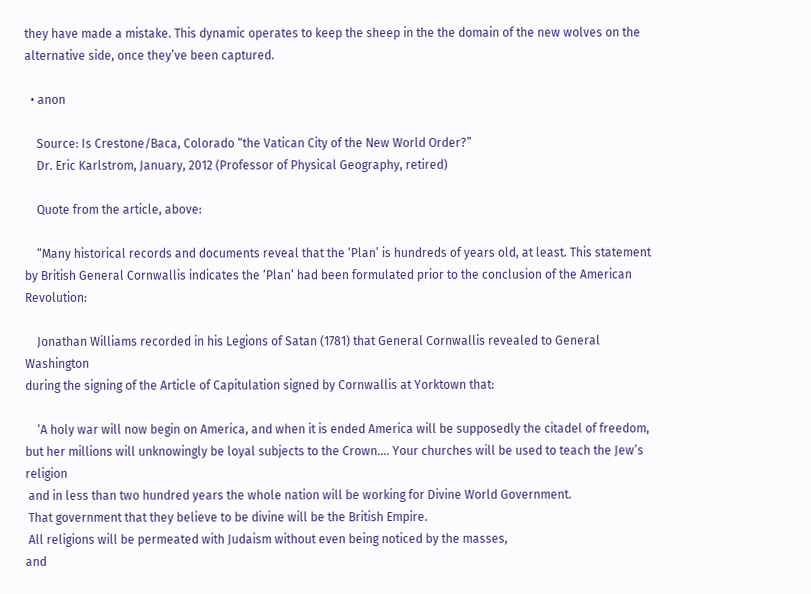they have made a mistake. This dynamic operates to keep the sheep in the the domain of the new wolves on the alternative side, once they’ve been captured.

  • anon

    Source: Is Crestone/Baca, Colorado “the Vatican City of the New World Order?”
    Dr. Eric Karlstrom, January, 2012 (Professor of Physical Geography, retired)

    Quote from the article, above:

    “Many historical records and documents reveal that the ‘Plan’ is hundreds of years old, at least. This statement by British General Cornwallis indicates the ‘Plan’ had been formulated prior to the conclusion of the American Revolution:

    Jonathan Williams recorded in his Legions of Satan (1781) that General Cornwallis revealed to General Washington
during the signing of the Article of Capitulation signed by Cornwallis at Yorktown that:

    ‘A holy war will now begin on America, and when it is ended America will be supposedly the citadel of freedom, but her millions will unknowingly be loyal subjects to the Crown…. Your churches will be used to teach the Jew’s religion
 and in less than two hundred years the whole nation will be working for Divine World Government.
 That government that they believe to be divine will be the British Empire.
 All religions will be permeated with Judaism without even being noticed by the masses,
and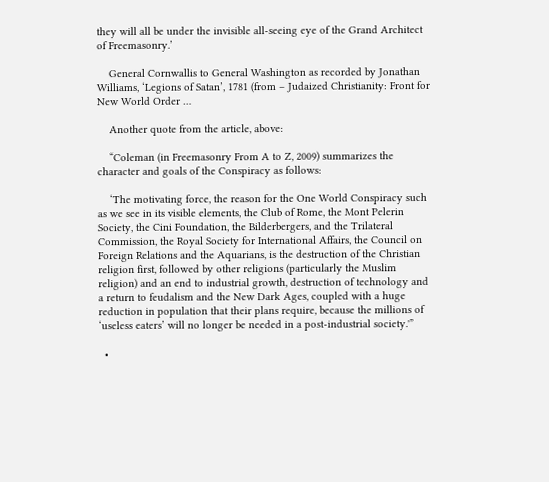they will all be under the invisible all-seeing eye of the Grand Architect of Freemasonry.’

    General Cornwallis to General Washington as recorded by Jonathan Williams, ‘Legions of Satan’, 1781 (from – Judaized Christianity: Front for New World Order …

    Another quote from the article, above:

    “Coleman (in Freemasonry From A to Z, 2009) summarizes the character and goals of the Conspiracy as follows:

    ‘The motivating force, the reason for the One World Conspiracy such as we see in its visible elements, the Club of Rome, the Mont Pelerin Society, the Cini Foundation, the Bilderbergers, and the Trilateral Commission, the Royal Society for International Affairs, the Council on Foreign Relations and the Aquarians, is the destruction of the Christian religion first, followed by other religions (particularly the Muslim religion) and an end to industrial growth, destruction of technology and a return to feudalism and the New Dark Ages, coupled with a huge reduction in population that their plans require, because the millions of ‘useless eaters’ will no longer be needed in a post-industrial society.'”

  •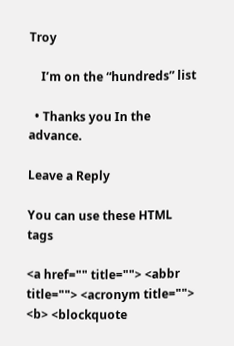Troy

    I’m on the “hundreds” list

  • Thanks you In the advance.

Leave a Reply

You can use these HTML tags

<a href="" title=""> <abbr title=""> <acronym title=""> <b> <blockquote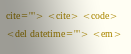cite=""> <cite> <code> <del datetime=""> <em>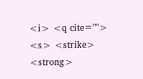<i> <q cite=""> <s> <strike> <strong>